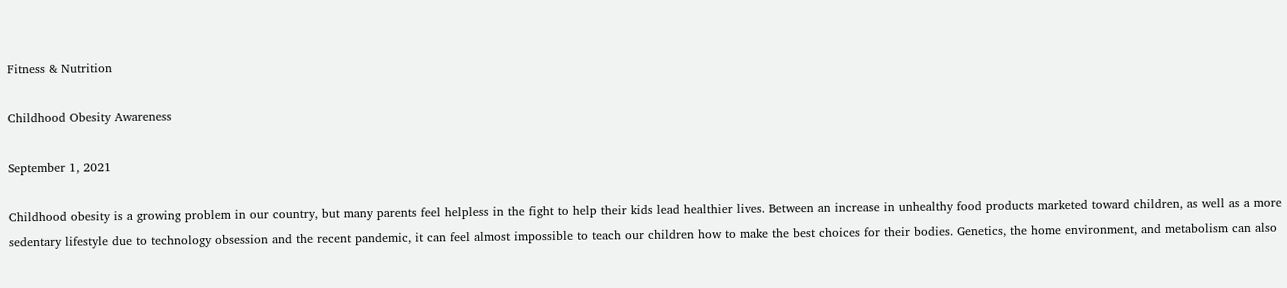Fitness & Nutrition

Childhood Obesity Awareness

September 1, 2021

Childhood obesity is a growing problem in our country, but many parents feel helpless in the fight to help their kids lead healthier lives. Between an increase in unhealthy food products marketed toward children, as well as a more sedentary lifestyle due to technology obsession and the recent pandemic, it can feel almost impossible to teach our children how to make the best choices for their bodies. Genetics, the home environment, and metabolism can also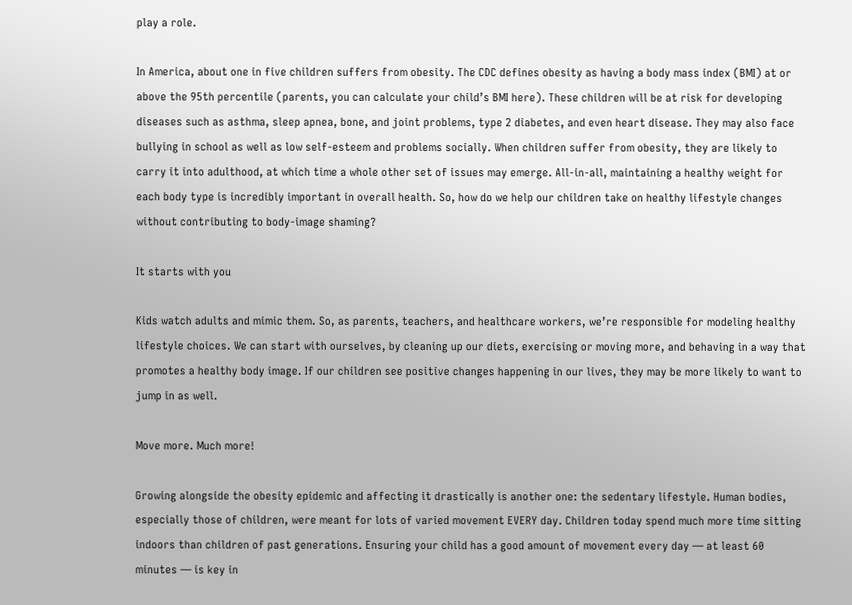play a role.

In America, about one in five children suffers from obesity. The CDC defines obesity as having a body mass index (BMI) at or above the 95th percentile (parents, you can calculate your child’s BMI here). These children will be at risk for developing diseases such as asthma, sleep apnea, bone, and joint problems, type 2 diabetes, and even heart disease. They may also face bullying in school as well as low self-esteem and problems socially. When children suffer from obesity, they are likely to carry it into adulthood, at which time a whole other set of issues may emerge. All-in-all, maintaining a healthy weight for each body type is incredibly important in overall health. So, how do we help our children take on healthy lifestyle changes without contributing to body-image shaming?

It starts with you

Kids watch adults and mimic them. So, as parents, teachers, and healthcare workers, we’re responsible for modeling healthy lifestyle choices. We can start with ourselves, by cleaning up our diets, exercising or moving more, and behaving in a way that promotes a healthy body image. If our children see positive changes happening in our lives, they may be more likely to want to jump in as well.

Move more. Much more!

Growing alongside the obesity epidemic and affecting it drastically is another one: the sedentary lifestyle. Human bodies, especially those of children, were meant for lots of varied movement EVERY day. Children today spend much more time sitting indoors than children of past generations. Ensuring your child has a good amount of movement every day — at least 60 minutes — is key in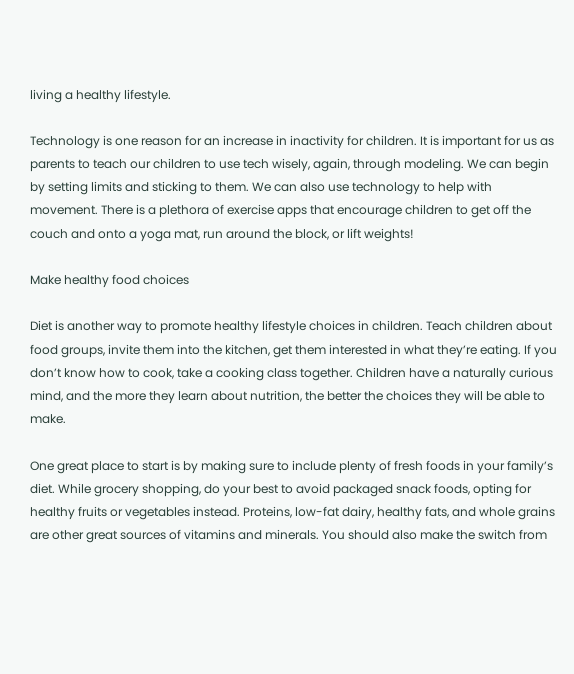living a healthy lifestyle.

Technology is one reason for an increase in inactivity for children. It is important for us as parents to teach our children to use tech wisely, again, through modeling. We can begin by setting limits and sticking to them. We can also use technology to help with movement. There is a plethora of exercise apps that encourage children to get off the couch and onto a yoga mat, run around the block, or lift weights!

Make healthy food choices

Diet is another way to promote healthy lifestyle choices in children. Teach children about food groups, invite them into the kitchen, get them interested in what they’re eating. If you don’t know how to cook, take a cooking class together. Children have a naturally curious mind, and the more they learn about nutrition, the better the choices they will be able to make.

One great place to start is by making sure to include plenty of fresh foods in your family’s diet. While grocery shopping, do your best to avoid packaged snack foods, opting for healthy fruits or vegetables instead. Proteins, low-fat dairy, healthy fats, and whole grains are other great sources of vitamins and minerals. You should also make the switch from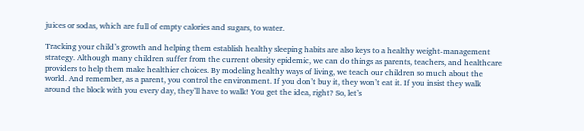juices or sodas, which are full of empty calories and sugars, to water.

Tracking your child’s growth and helping them establish healthy sleeping habits are also keys to a healthy weight-management strategy. Although many children suffer from the current obesity epidemic, we can do things as parents, teachers, and healthcare providers to help them make healthier choices. By modeling healthy ways of living, we teach our children so much about the world. And remember, as a parent, you control the environment. If you don’t buy it, they won’t eat it. If you insist they walk around the block with you every day, they’ll have to walk! You get the idea, right? So, let’s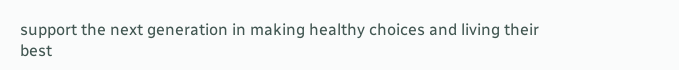support the next generation in making healthy choices and living their best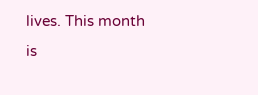lives. This month is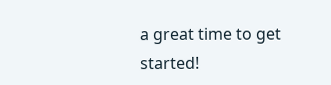a great time to get started!